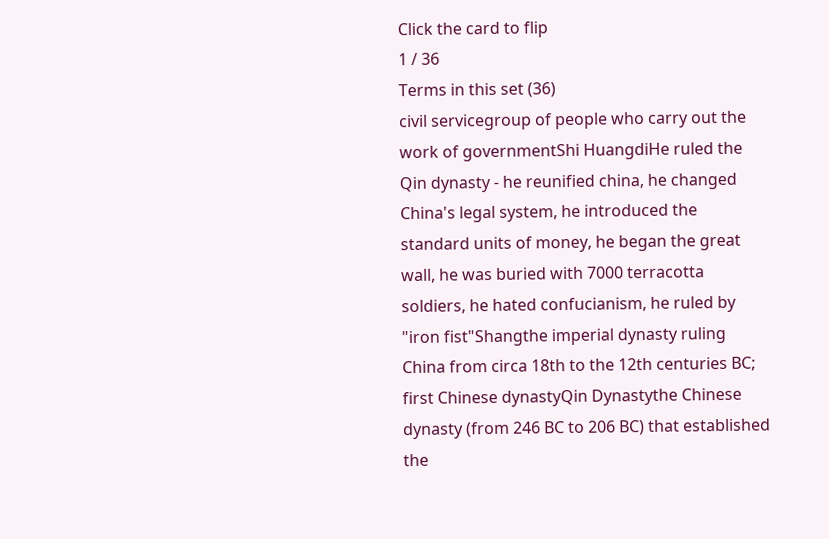Click the card to flip
1 / 36
Terms in this set (36)
civil servicegroup of people who carry out the work of governmentShi HuangdiHe ruled the Qin dynasty - he reunified china, he changed China's legal system, he introduced the standard units of money, he began the great wall, he was buried with 7000 terracotta soldiers, he hated confucianism, he ruled by "iron fist"Shangthe imperial dynasty ruling China from circa 18th to the 12th centuries BC; first Chinese dynastyQin Dynastythe Chinese dynasty (from 246 BC to 206 BC) that established the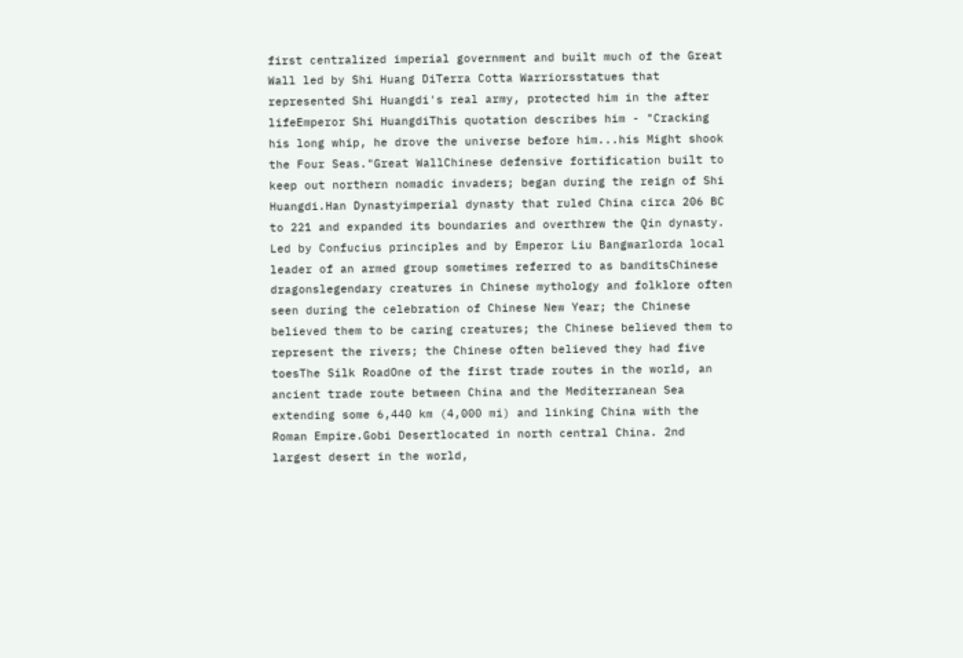first centralized imperial government and built much of the Great Wall led by Shi Huang DiTerra Cotta Warriorsstatues that represented Shi Huangdi's real army, protected him in the after lifeEmperor Shi HuangdiThis quotation describes him - "Cracking his long whip, he drove the universe before him...his Might shook the Four Seas."Great WallChinese defensive fortification built to keep out northern nomadic invaders; began during the reign of Shi Huangdi.Han Dynastyimperial dynasty that ruled China circa 206 BC to 221 and expanded its boundaries and overthrew the Qin dynasty. Led by Confucius principles and by Emperor Liu Bangwarlorda local leader of an armed group sometimes referred to as banditsChinese dragonslegendary creatures in Chinese mythology and folklore often seen during the celebration of Chinese New Year; the Chinese believed them to be caring creatures; the Chinese believed them to represent the rivers; the Chinese often believed they had five toesThe Silk RoadOne of the first trade routes in the world, an ancient trade route between China and the Mediterranean Sea extending some 6,440 km (4,000 mi) and linking China with the Roman Empire.Gobi Desertlocated in north central China. 2nd largest desert in the world,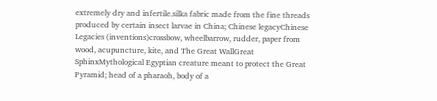extremely dry and infertile.silka fabric made from the fine threads produced by certain insect larvae in China; Chinese legacyChinese Legacies (inventions)crossbow, wheelbarrow, rudder, paper from wood, acupuncture, kite, and The Great WallGreat SphinxMythological Egyptian creature meant to protect the Great Pyramid; head of a pharaoh, body of a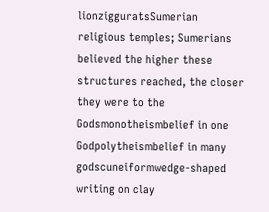lionzigguratsSumerian religious temples; Sumerians believed the higher these structures reached, the closer they were to the Godsmonotheismbelief in one Godpolytheismbelief in many godscuneiformwedge-shaped writing on clay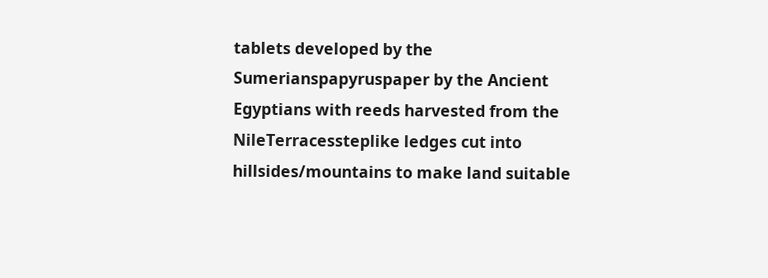tablets developed by the Sumerianspapyruspaper by the Ancient Egyptians with reeds harvested from the NileTerracessteplike ledges cut into hillsides/mountains to make land suitable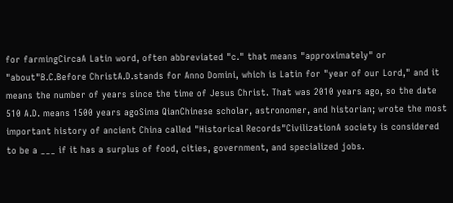for farmingCircaA Latin word, often abbreviated "c." that means "approximately" or "about"B.C.Before ChristA.D.stands for Anno Domini, which is Latin for "year of our Lord," and it means the number of years since the time of Jesus Christ. That was 2010 years ago, so the date 510 A.D. means 1500 years agoSima QianChinese scholar, astronomer, and historian; wrote the most important history of ancient China called "Historical Records"CivilizationA society is considered to be a ___ if it has a surplus of food, cities, government, and specialized jobs.